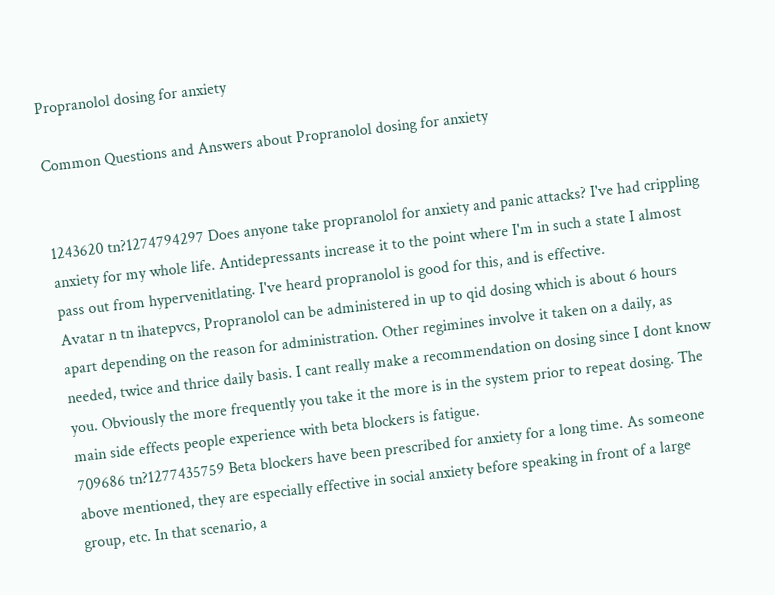Propranolol dosing for anxiety

Common Questions and Answers about Propranolol dosing for anxiety


1243620 tn?1274794297 Does anyone take propranolol for anxiety and panic attacks? I've had crippling anxiety for my whole life. Antidepressants increase it to the point where I'm in such a state I almost pass out from hypervenitlating. I've heard propranolol is good for this, and is effective.
Avatar n tn ihatepvcs, Propranolol can be administered in up to qid dosing which is about 6 hours apart depending on the reason for administration. Other regimines involve it taken on a daily, as needed, twice and thrice daily basis. I cant really make a recommendation on dosing since I dont know you. Obviously the more frequently you take it the more is in the system prior to repeat dosing. The main side effects people experience with beta blockers is fatigue.
709686 tn?1277435759 Beta blockers have been prescribed for anxiety for a long time. As someone above mentioned, they are especially effective in social anxiety before speaking in front of a large group, etc. In that scenario, a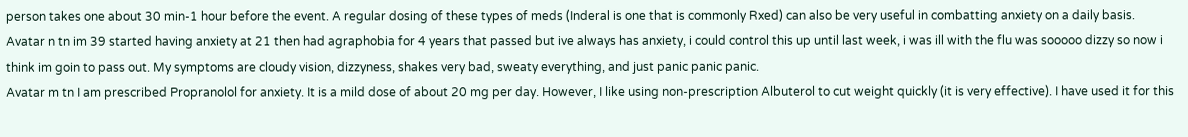person takes one about 30 min-1 hour before the event. A regular dosing of these types of meds (Inderal is one that is commonly Rxed) can also be very useful in combatting anxiety on a daily basis.
Avatar n tn im 39 started having anxiety at 21 then had agraphobia for 4 years that passed but ive always has anxiety, i could control this up until last week, i was ill with the flu was sooooo dizzy so now i think im goin to pass out. My symptoms are cloudy vision, dizzyness, shakes very bad, sweaty everything, and just panic panic panic.
Avatar m tn I am prescribed Propranolol for anxiety. It is a mild dose of about 20 mg per day. However, I like using non-prescription Albuterol to cut weight quickly (it is very effective). I have used it for this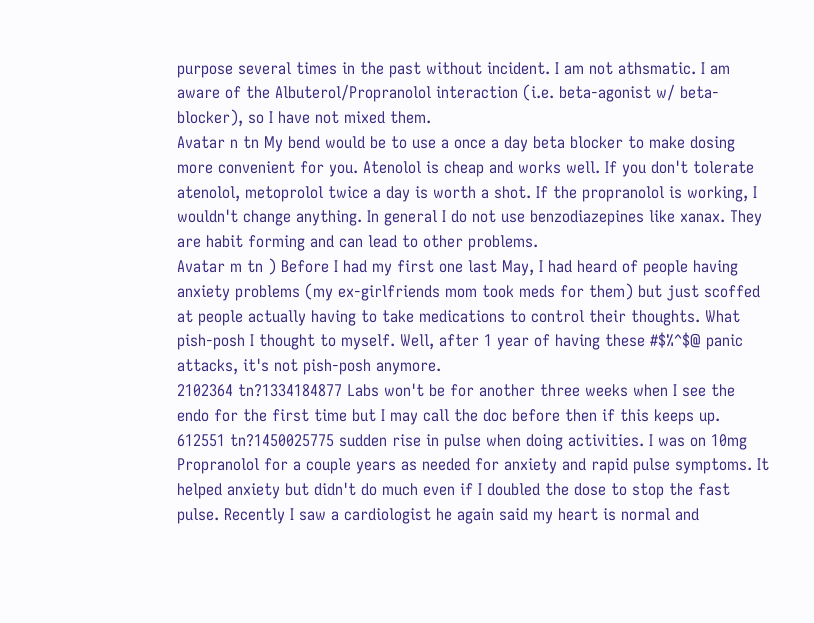purpose several times in the past without incident. I am not athsmatic. I am aware of the Albuterol/Propranolol interaction (i.e. beta-agonist w/ beta-blocker), so I have not mixed them.
Avatar n tn My bend would be to use a once a day beta blocker to make dosing more convenient for you. Atenolol is cheap and works well. If you don't tolerate atenolol, metoprolol twice a day is worth a shot. If the propranolol is working, I wouldn't change anything. In general I do not use benzodiazepines like xanax. They are habit forming and can lead to other problems.
Avatar m tn ) Before I had my first one last May, I had heard of people having anxiety problems (my ex-girlfriends mom took meds for them) but just scoffed at people actually having to take medications to control their thoughts. What pish-posh I thought to myself. Well, after 1 year of having these #$%^$@ panic attacks, it's not pish-posh anymore.
2102364 tn?1334184877 Labs won't be for another three weeks when I see the endo for the first time but I may call the doc before then if this keeps up.
612551 tn?1450025775 sudden rise in pulse when doing activities. I was on 10mg Propranolol for a couple years as needed for anxiety and rapid pulse symptoms. It helped anxiety but didn't do much even if I doubled the dose to stop the fast pulse. Recently I saw a cardiologist he again said my heart is normal and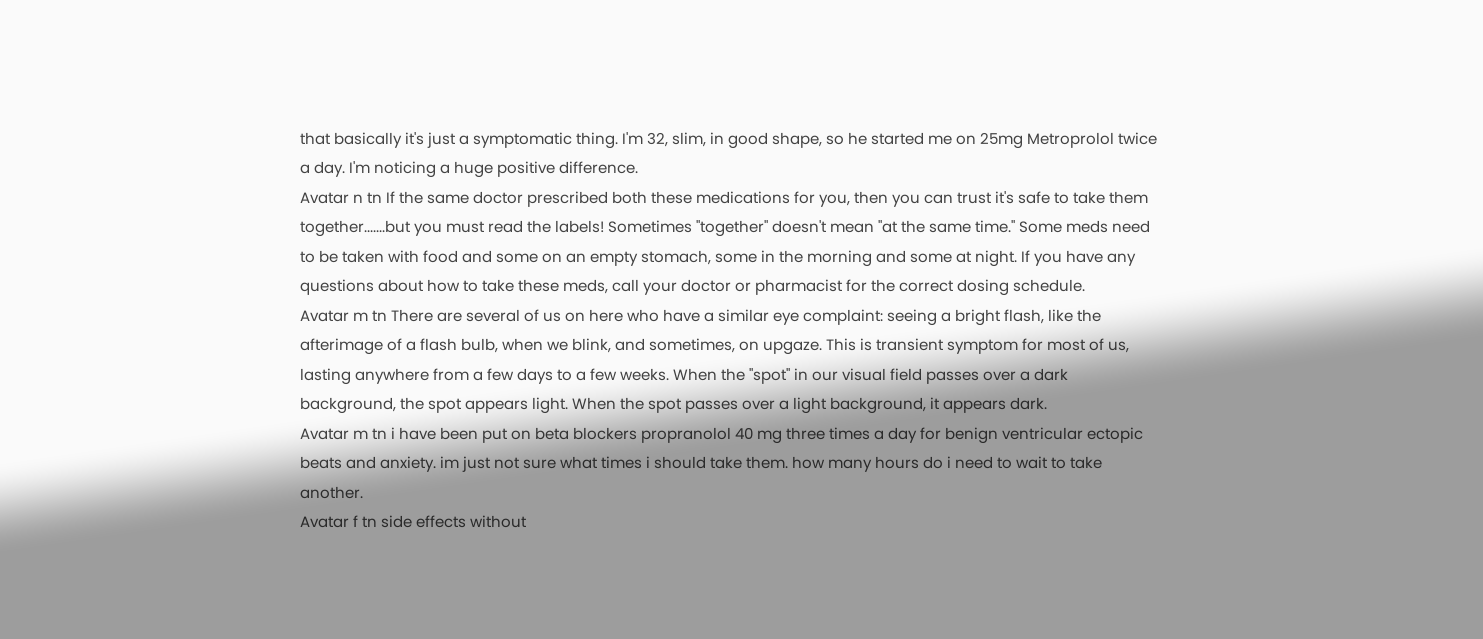that basically it's just a symptomatic thing. I'm 32, slim, in good shape, so he started me on 25mg Metroprolol twice a day. I'm noticing a huge positive difference.
Avatar n tn If the same doctor prescribed both these medications for you, then you can trust it's safe to take them together.......but you must read the labels! Sometimes "together" doesn't mean "at the same time." Some meds need to be taken with food and some on an empty stomach, some in the morning and some at night. If you have any questions about how to take these meds, call your doctor or pharmacist for the correct dosing schedule.
Avatar m tn There are several of us on here who have a similar eye complaint: seeing a bright flash, like the afterimage of a flash bulb, when we blink, and sometimes, on upgaze. This is transient symptom for most of us, lasting anywhere from a few days to a few weeks. When the "spot" in our visual field passes over a dark background, the spot appears light. When the spot passes over a light background, it appears dark.
Avatar m tn i have been put on beta blockers propranolol 40 mg three times a day for benign ventricular ectopic beats and anxiety. im just not sure what times i should take them. how many hours do i need to wait to take another.
Avatar f tn side effects without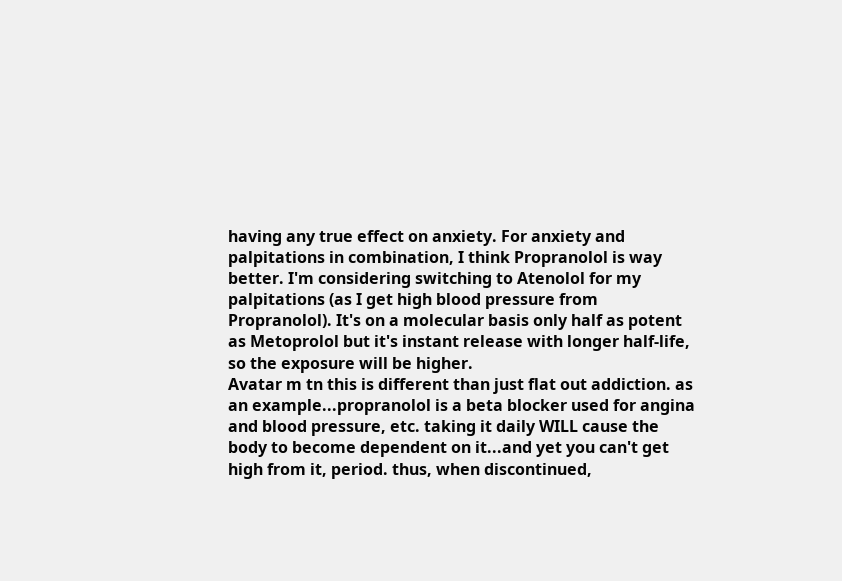having any true effect on anxiety. For anxiety and palpitations in combination, I think Propranolol is way better. I'm considering switching to Atenolol for my palpitations (as I get high blood pressure from Propranolol). It's on a molecular basis only half as potent as Metoprolol but it's instant release with longer half-life, so the exposure will be higher.
Avatar m tn this is different than just flat out addiction. as an example...propranolol is a beta blocker used for angina and blood pressure, etc. taking it daily WILL cause the body to become dependent on it...and yet you can't get high from it, period. thus, when discontinued,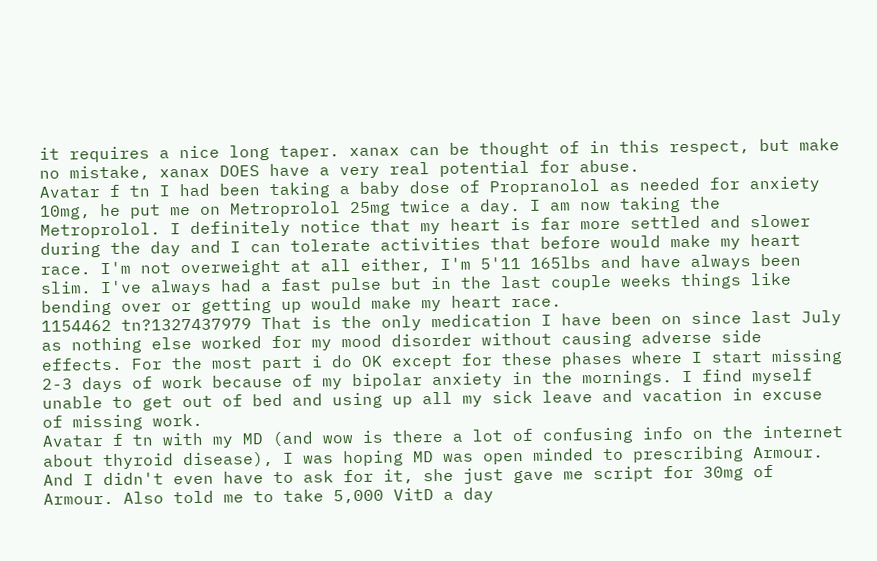it requires a nice long taper. xanax can be thought of in this respect, but make no mistake, xanax DOES have a very real potential for abuse.
Avatar f tn I had been taking a baby dose of Propranolol as needed for anxiety 10mg, he put me on Metroprolol 25mg twice a day. I am now taking the Metroprolol. I definitely notice that my heart is far more settled and slower during the day and I can tolerate activities that before would make my heart race. I'm not overweight at all either, I'm 5'11 165lbs and have always been slim. I've always had a fast pulse but in the last couple weeks things like bending over or getting up would make my heart race.
1154462 tn?1327437979 That is the only medication I have been on since last July as nothing else worked for my mood disorder without causing adverse side effects. For the most part i do OK except for these phases where I start missing 2-3 days of work because of my bipolar anxiety in the mornings. I find myself unable to get out of bed and using up all my sick leave and vacation in excuse of missing work.
Avatar f tn with my MD (and wow is there a lot of confusing info on the internet about thyroid disease), I was hoping MD was open minded to prescribing Armour. And I didn't even have to ask for it, she just gave me script for 30mg of Armour. Also told me to take 5,000 VitD a day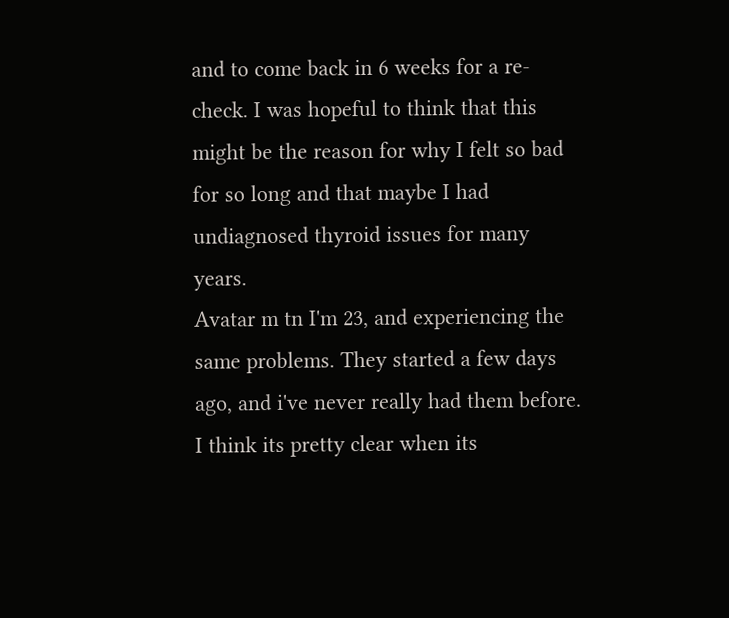and to come back in 6 weeks for a re-check. I was hopeful to think that this might be the reason for why I felt so bad for so long and that maybe I had undiagnosed thyroid issues for many years.
Avatar m tn I'm 23, and experiencing the same problems. They started a few days ago, and i've never really had them before. I think its pretty clear when its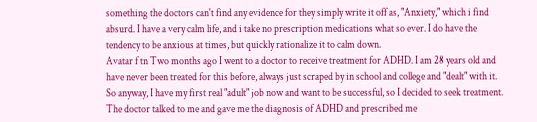something the doctors can't find any evidence for they simply write it off as, "Anxiety," which i find absurd. I have a very calm life, and i take no prescription medications what so ever. I do have the tendency to be anxious at times, but quickly rationalize it to calm down.
Avatar f tn Two months ago I went to a doctor to receive treatment for ADHD. I am 28 years old and have never been treated for this before, always just scraped by in school and college and "dealt" with it. So anyway, I have my first real "adult" job now and want to be successful, so I decided to seek treatment. The doctor talked to me and gave me the diagnosis of ADHD and prescribed me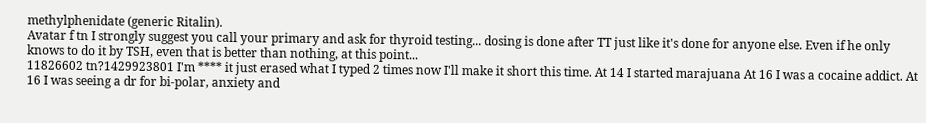methylphenidate (generic Ritalin).
Avatar f tn I strongly suggest you call your primary and ask for thyroid testing... dosing is done after TT just like it's done for anyone else. Even if he only knows to do it by TSH, even that is better than nothing, at this point...
11826602 tn?1429923801 I'm **** it just erased what I typed 2 times now I'll make it short this time. At 14 I started marajuana At 16 I was a cocaine addict. At 16 I was seeing a dr for bi-polar, anxiety and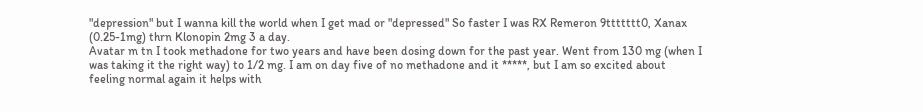"depression" but I wanna kill the world when I get mad or "depressed" So faster I was RX Remeron 9ttttttt0, Xanax (0.25-1mg) thrn Klonopin 2mg 3 a day.
Avatar m tn I took methadone for two years and have been dosing down for the past year. Went from 130 mg (when I was taking it the right way) to 1/2 mg. I am on day five of no methadone and it *****, but I am so excited about feeling normal again it helps with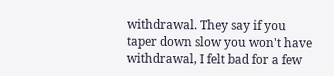withdrawal. They say if you taper down slow you won't have withdrawal, I felt bad for a few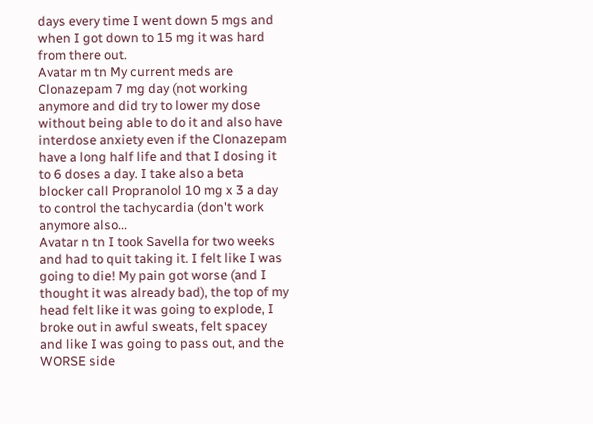days every time I went down 5 mgs and when I got down to 15 mg it was hard from there out.
Avatar m tn My current meds are Clonazepam 7 mg day (not working anymore and did try to lower my dose without being able to do it and also have interdose anxiety even if the Clonazepam have a long half life and that I dosing it to 6 doses a day. I take also a beta blocker call Propranolol 10 mg x 3 a day to control the tachycardia (don't work anymore also...
Avatar n tn I took Savella for two weeks and had to quit taking it. I felt like I was going to die! My pain got worse (and I thought it was already bad), the top of my head felt like it was going to explode, I broke out in awful sweats, felt spacey and like I was going to pass out, and the WORSE side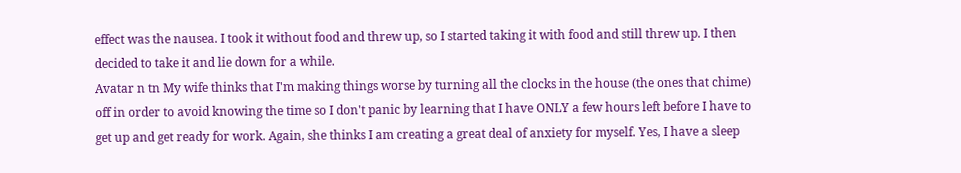effect was the nausea. I took it without food and threw up, so I started taking it with food and still threw up. I then decided to take it and lie down for a while.
Avatar n tn My wife thinks that I'm making things worse by turning all the clocks in the house (the ones that chime) off in order to avoid knowing the time so I don't panic by learning that I have ONLY a few hours left before I have to get up and get ready for work. Again, she thinks I am creating a great deal of anxiety for myself. Yes, I have a sleep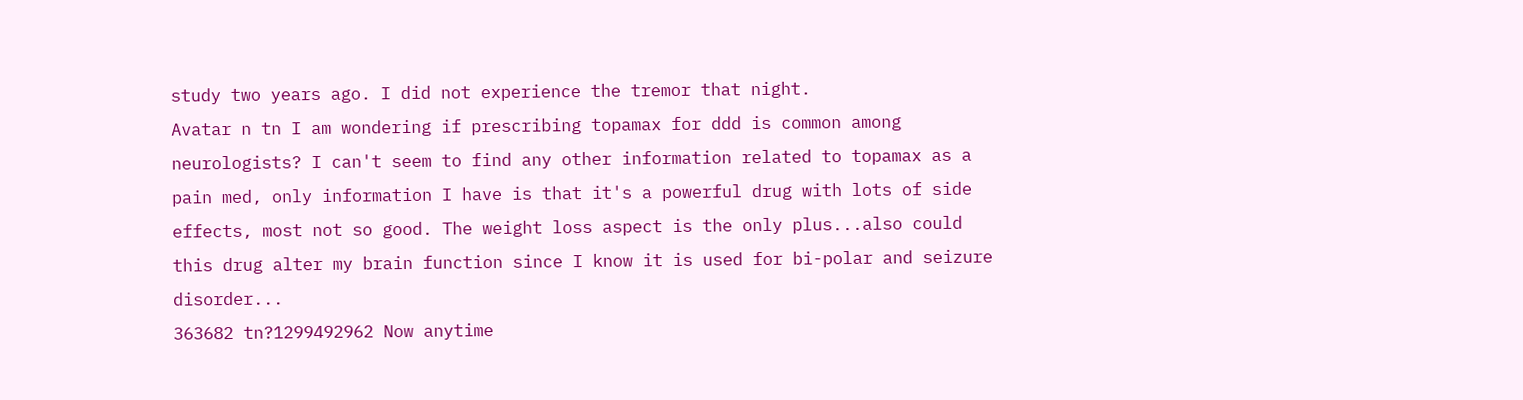study two years ago. I did not experience the tremor that night.
Avatar n tn I am wondering if prescribing topamax for ddd is common among neurologists? I can't seem to find any other information related to topamax as a pain med, only information I have is that it's a powerful drug with lots of side effects, most not so good. The weight loss aspect is the only plus...also could this drug alter my brain function since I know it is used for bi-polar and seizure disorder...
363682 tn?1299492962 Now anytime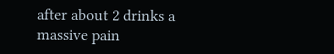after about 2 drinks a massive pain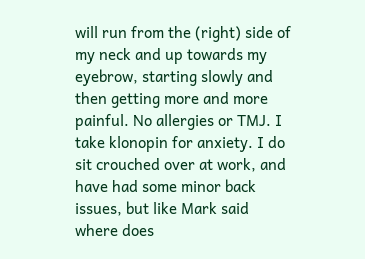will run from the (right) side of my neck and up towards my eyebrow, starting slowly and then getting more and more painful. No allergies or TMJ. I take klonopin for anxiety. I do sit crouched over at work, and have had some minor back issues, but like Mark said where does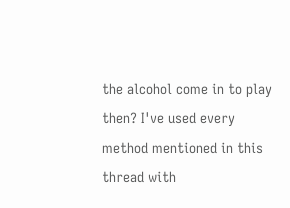the alcohol come in to play then? I've used every method mentioned in this thread with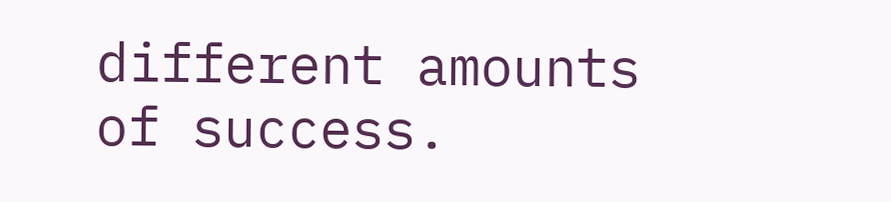different amounts of success.